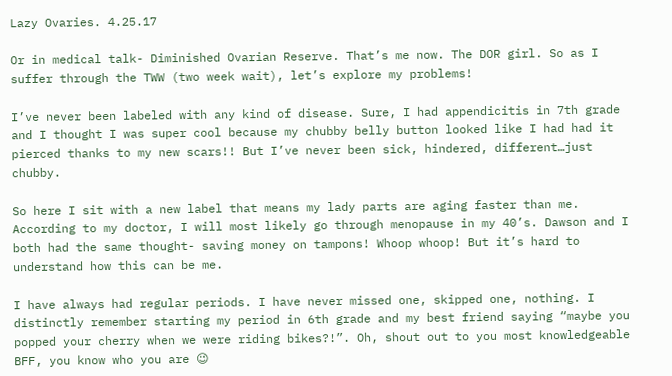Lazy Ovaries. 4.25.17

Or in medical talk- Diminished Ovarian Reserve. That’s me now. The DOR girl. So as I suffer through the TWW (two week wait), let’s explore my problems!

I’ve never been labeled with any kind of disease. Sure, I had appendicitis in 7th grade and I thought I was super cool because my chubby belly button looked like I had had it pierced thanks to my new scars!! But I’ve never been sick, hindered, different…just chubby.

So here I sit with a new label that means my lady parts are aging faster than me. According to my doctor, I will most likely go through menopause in my 40’s. Dawson and I both had the same thought- saving money on tampons! Whoop whoop! But it’s hard to understand how this can be me.

I have always had regular periods. I have never missed one, skipped one, nothing. I distinctly remember starting my period in 6th grade and my best friend saying “maybe you popped your cherry when we were riding bikes?!”. Oh, shout out to you most knowledgeable BFF, you know who you are 😉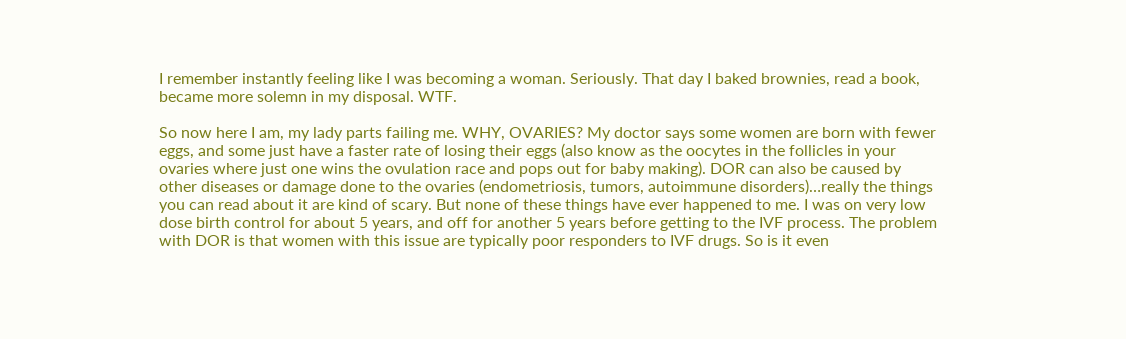I remember instantly feeling like I was becoming a woman. Seriously. That day I baked brownies, read a book, became more solemn in my disposal. WTF.

So now here I am, my lady parts failing me. WHY, OVARIES? My doctor says some women are born with fewer eggs, and some just have a faster rate of losing their eggs (also know as the oocytes in the follicles in your ovaries where just one wins the ovulation race and pops out for baby making). DOR can also be caused by other diseases or damage done to the ovaries (endometriosis, tumors, autoimmune disorders)…really the things you can read about it are kind of scary. But none of these things have ever happened to me. I was on very low dose birth control for about 5 years, and off for another 5 years before getting to the IVF process. The problem with DOR is that women with this issue are typically poor responders to IVF drugs. So is it even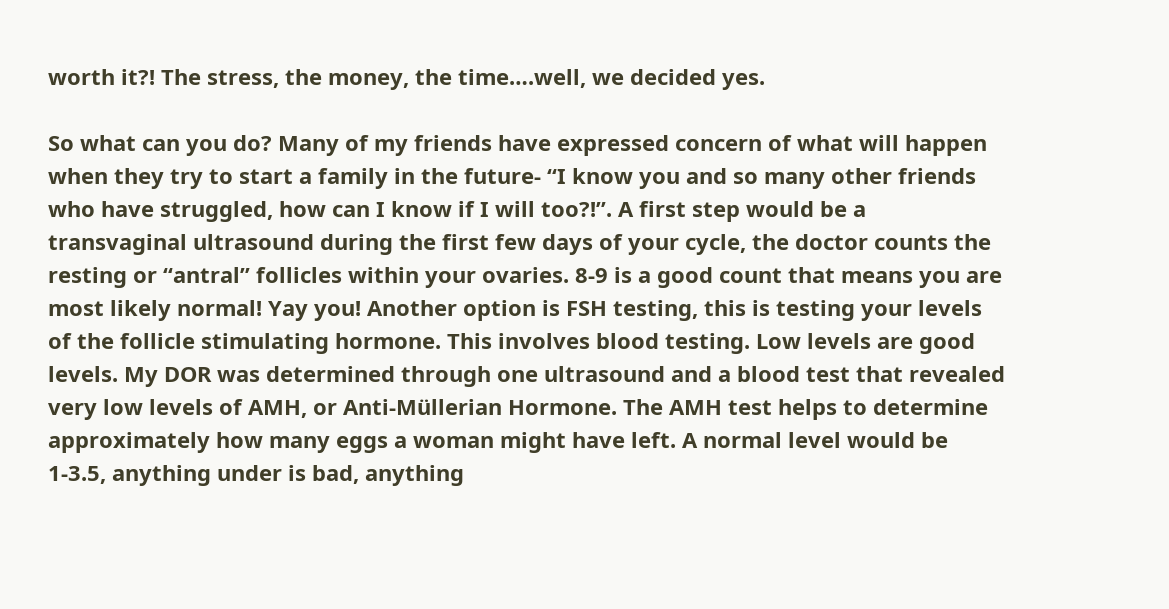worth it?! The stress, the money, the time….well, we decided yes.

So what can you do? Many of my friends have expressed concern of what will happen when they try to start a family in the future- “I know you and so many other friends who have struggled, how can I know if I will too?!”. A first step would be a transvaginal ultrasound during the first few days of your cycle, the doctor counts the resting or “antral” follicles within your ovaries. 8-9 is a good count that means you are most likely normal! Yay you! Another option is FSH testing, this is testing your levels of the follicle stimulating hormone. This involves blood testing. Low levels are good levels. My DOR was determined through one ultrasound and a blood test that revealed very low levels of AMH, or Anti-Müllerian Hormone. The AMH test helps to determine approximately how many eggs a woman might have left. A normal level would be 1-3.5, anything under is bad, anything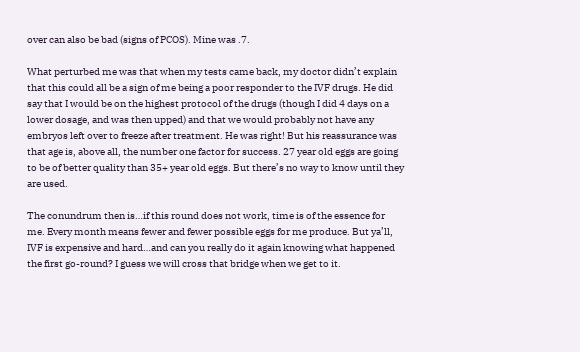over can also be bad (signs of PCOS). Mine was .7.

What perturbed me was that when my tests came back, my doctor didn’t explain that this could all be a sign of me being a poor responder to the IVF drugs. He did say that I would be on the highest protocol of the drugs (though I did 4 days on a lower dosage, and was then upped) and that we would probably not have any embryos left over to freeze after treatment. He was right! But his reassurance was that age is, above all, the number one factor for success. 27 year old eggs are going to be of better quality than 35+ year old eggs. But there’s no way to know until they are used.

The conundrum then is…if this round does not work, time is of the essence for me. Every month means fewer and fewer possible eggs for me produce. But ya’ll, IVF is expensive and hard…and can you really do it again knowing what happened the first go-round? I guess we will cross that bridge when we get to it.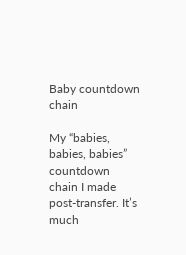Baby countdown chain

My “babies, babies, babies” countdown chain I made post-transfer. It’s much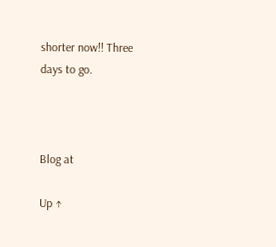shorter now!! Three days to go.



Blog at

Up ↑